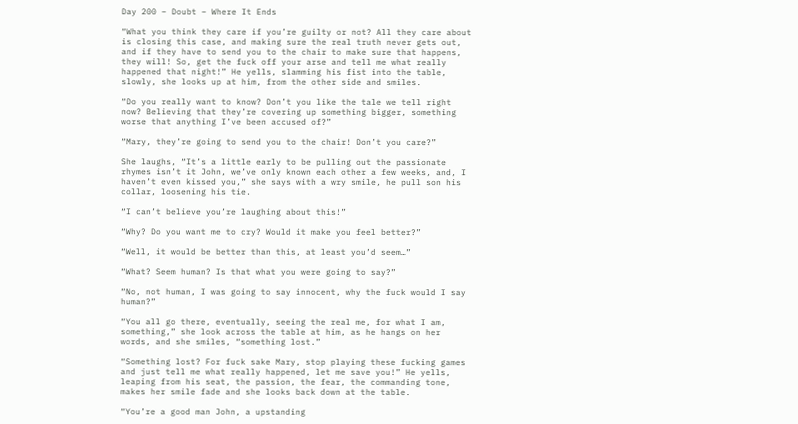Day 200 – Doubt – Where It Ends

“What you think they care if you’re guilty or not? All they care about is closing this case, and making sure the real truth never gets out, and if they have to send you to the chair to make sure that happens, they will! So, get the fuck off your arse and tell me what really happened that night!” He yells, slamming his fist into the table, slowly, she looks up at him, from the other side and smiles.

“Do you really want to know? Don’t you like the tale we tell right now? Believing that they’re covering up something bigger, something worse that anything I’ve been accused of?”

“Mary, they’re going to send you to the chair! Don’t you care?”

She laughs, “It’s a little early to be pulling out the passionate rhymes isn’t it John, we’ve only known each other a few weeks, and, I haven’t even kissed you,” she says with a wry smile, he pull son his collar, loosening his tie.

“I can’t believe you’re laughing about this!”

“Why? Do you want me to cry? Would it make you feel better?”

“Well, it would be better than this, at least you’d seem…”

“What? Seem human? Is that what you were going to say?”

“No, not human, I was going to say innocent, why the fuck would I say human?”

“You all go there, eventually, seeing the real me, for what I am, something,” she look across the table at him, as he hangs on her words, and she smiles, “something lost.”

“Something lost? For fuck sake Mary, stop playing these fucking games and just tell me what really happened, let me save you!” He yells, leaping from his seat, the passion, the fear, the commanding tone, makes her smile fade and she looks back down at the table.

“You’re a good man John, a upstanding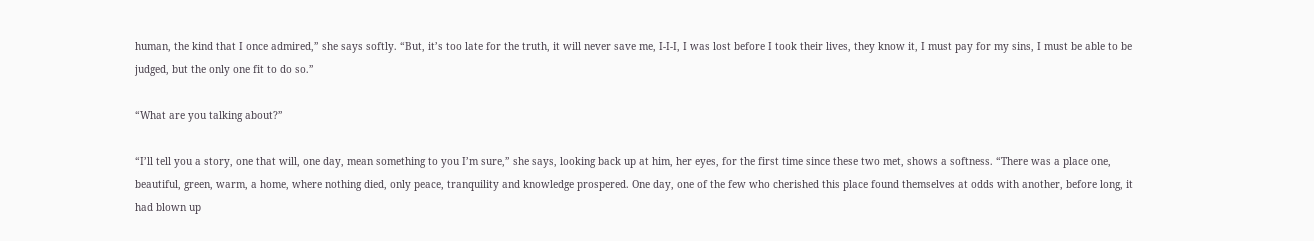human, the kind that I once admired,” she says softly. “But, it’s too late for the truth, it will never save me, I-I-I, I was lost before I took their lives, they know it, I must pay for my sins, I must be able to be judged, but the only one fit to do so.”

“What are you talking about?”

“I’ll tell you a story, one that will, one day, mean something to you I’m sure,” she says, looking back up at him, her eyes, for the first time since these two met, shows a softness. “There was a place one, beautiful, green, warm, a home, where nothing died, only peace, tranquility and knowledge prospered. One day, one of the few who cherished this place found themselves at odds with another, before long, it had blown up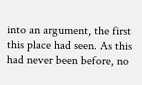into an argument, the first this place had seen. As this had never been before, no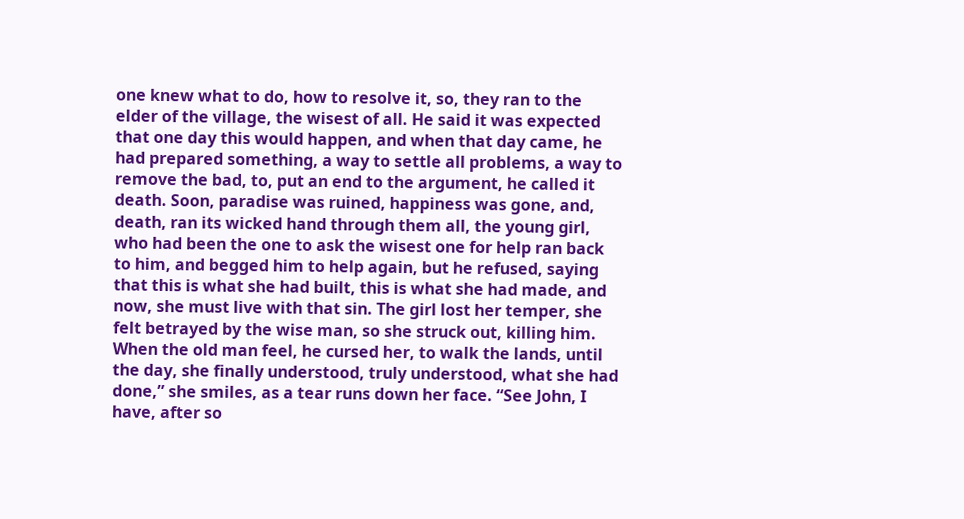one knew what to do, how to resolve it, so, they ran to the elder of the village, the wisest of all. He said it was expected that one day this would happen, and when that day came, he had prepared something, a way to settle all problems, a way to remove the bad, to, put an end to the argument, he called it death. Soon, paradise was ruined, happiness was gone, and, death, ran its wicked hand through them all, the young girl, who had been the one to ask the wisest one for help ran back to him, and begged him to help again, but he refused, saying that this is what she had built, this is what she had made, and now, she must live with that sin. The girl lost her temper, she felt betrayed by the wise man, so she struck out, killing him. When the old man feel, he cursed her, to walk the lands, until the day, she finally understood, truly understood, what she had done,” she smiles, as a tear runs down her face. “See John, I have, after so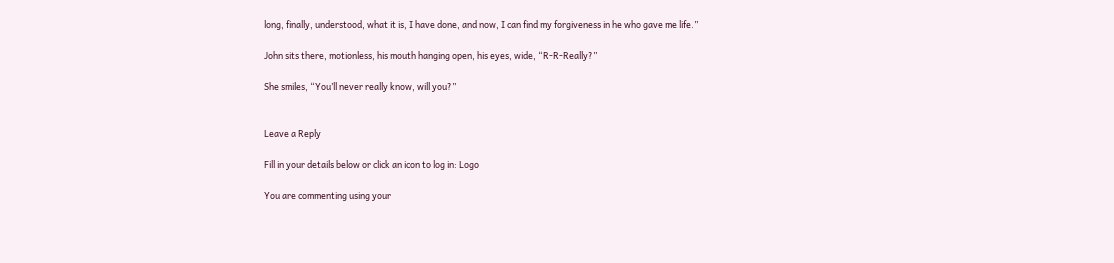long, finally, understood, what it is, I have done, and now, I can find my forgiveness in he who gave me life.”

John sits there, motionless, his mouth hanging open, his eyes, wide, “R-R-Really?”

She smiles, “You’ll never really know, will you?”


Leave a Reply

Fill in your details below or click an icon to log in: Logo

You are commenting using your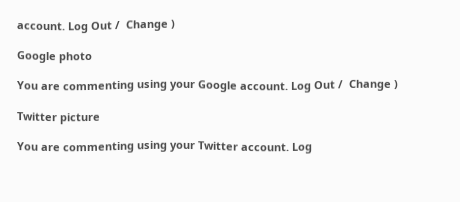account. Log Out /  Change )

Google photo

You are commenting using your Google account. Log Out /  Change )

Twitter picture

You are commenting using your Twitter account. Log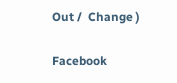Out /  Change )

Facebook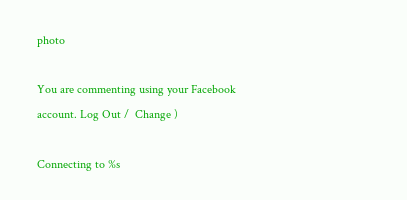photo

You are commenting using your Facebook account. Log Out /  Change )

Connecting to %s